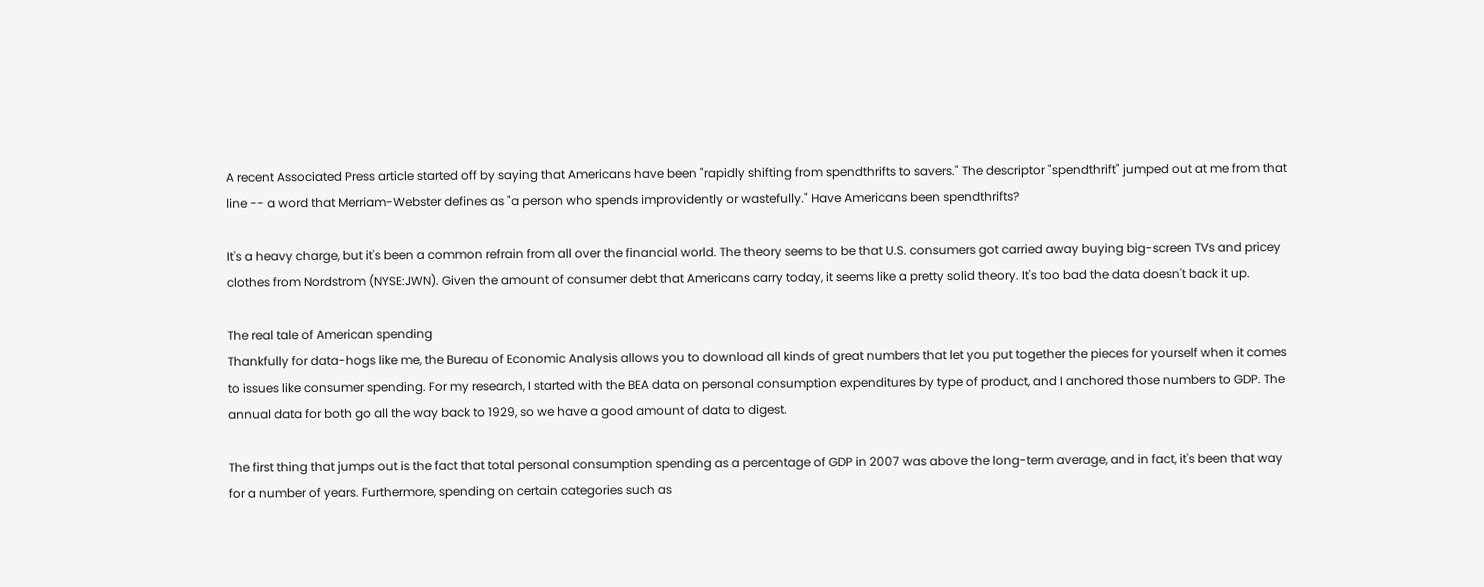A recent Associated Press article started off by saying that Americans have been "rapidly shifting from spendthrifts to savers." The descriptor "spendthrift" jumped out at me from that line -- a word that Merriam-Webster defines as "a person who spends improvidently or wastefully." Have Americans been spendthrifts?

It's a heavy charge, but it's been a common refrain from all over the financial world. The theory seems to be that U.S. consumers got carried away buying big-screen TVs and pricey clothes from Nordstrom (NYSE:JWN). Given the amount of consumer debt that Americans carry today, it seems like a pretty solid theory. It's too bad the data doesn't back it up.

The real tale of American spending
Thankfully for data-hogs like me, the Bureau of Economic Analysis allows you to download all kinds of great numbers that let you put together the pieces for yourself when it comes to issues like consumer spending. For my research, I started with the BEA data on personal consumption expenditures by type of product, and I anchored those numbers to GDP. The annual data for both go all the way back to 1929, so we have a good amount of data to digest.

The first thing that jumps out is the fact that total personal consumption spending as a percentage of GDP in 2007 was above the long-term average, and in fact, it's been that way for a number of years. Furthermore, spending on certain categories such as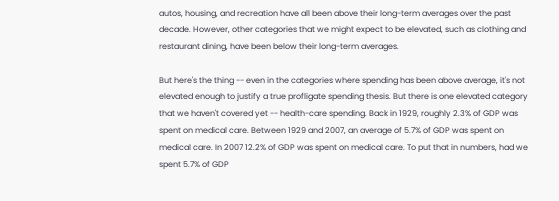autos, housing, and recreation have all been above their long-term averages over the past decade. However, other categories that we might expect to be elevated, such as clothing and restaurant dining, have been below their long-term averages.

But here's the thing -- even in the categories where spending has been above average, it's not elevated enough to justify a true profligate spending thesis. But there is one elevated category that we haven't covered yet -- health-care spending. Back in 1929, roughly 2.3% of GDP was spent on medical care. Between 1929 and 2007, an average of 5.7% of GDP was spent on medical care. In 2007 12.2% of GDP was spent on medical care. To put that in numbers, had we spent 5.7% of GDP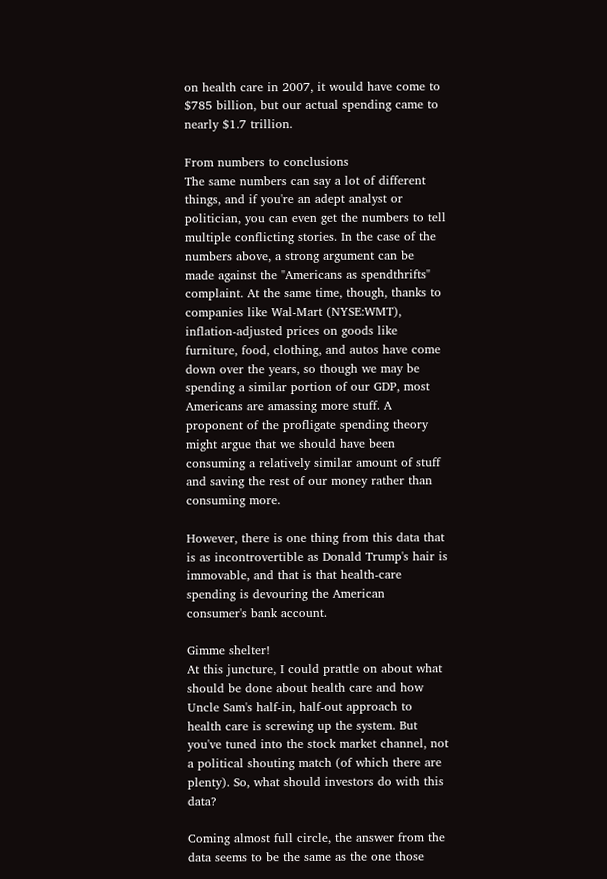on health care in 2007, it would have come to $785 billion, but our actual spending came to nearly $1.7 trillion.

From numbers to conclusions
The same numbers can say a lot of different things, and if you're an adept analyst or politician, you can even get the numbers to tell multiple conflicting stories. In the case of the numbers above, a strong argument can be made against the "Americans as spendthrifts" complaint. At the same time, though, thanks to companies like Wal-Mart (NYSE:WMT), inflation-adjusted prices on goods like furniture, food, clothing, and autos have come down over the years, so though we may be spending a similar portion of our GDP, most Americans are amassing more stuff. A proponent of the profligate spending theory might argue that we should have been consuming a relatively similar amount of stuff and saving the rest of our money rather than consuming more.

However, there is one thing from this data that is as incontrovertible as Donald Trump's hair is immovable, and that is that health-care spending is devouring the American consumer's bank account.

Gimme shelter!
At this juncture, I could prattle on about what should be done about health care and how Uncle Sam's half-in, half-out approach to health care is screwing up the system. But you've tuned into the stock market channel, not a political shouting match (of which there are plenty). So, what should investors do with this data?

Coming almost full circle, the answer from the data seems to be the same as the one those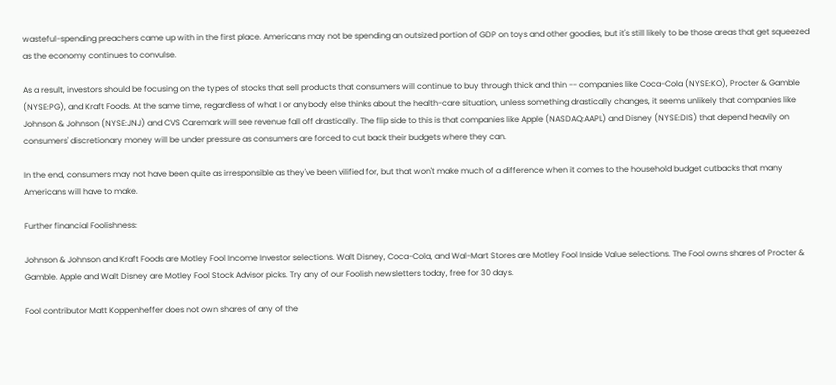wasteful-spending preachers came up with in the first place. Americans may not be spending an outsized portion of GDP on toys and other goodies, but it's still likely to be those areas that get squeezed as the economy continues to convulse.

As a result, investors should be focusing on the types of stocks that sell products that consumers will continue to buy through thick and thin -- companies like Coca-Cola (NYSE:KO), Procter & Gamble (NYSE:PG), and Kraft Foods. At the same time, regardless of what I or anybody else thinks about the health-care situation, unless something drastically changes, it seems unlikely that companies like Johnson & Johnson (NYSE:JNJ) and CVS Caremark will see revenue fall off drastically. The flip side to this is that companies like Apple (NASDAQ:AAPL) and Disney (NYSE:DIS) that depend heavily on consumers' discretionary money will be under pressure as consumers are forced to cut back their budgets where they can.

In the end, consumers may not have been quite as irresponsible as they've been vilified for, but that won't make much of a difference when it comes to the household budget cutbacks that many Americans will have to make.

Further financial Foolishness:

Johnson & Johnson and Kraft Foods are Motley Fool Income Investor selections. Walt Disney, Coca-Cola, and Wal-Mart Stores are Motley Fool Inside Value selections. The Fool owns shares of Procter & Gamble. Apple and Walt Disney are Motley Fool Stock Advisor picks. Try any of our Foolish newsletters today, free for 30 days.

Fool contributor Matt Koppenheffer does not own shares of any of the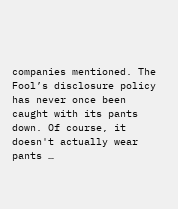companies mentioned. The Fool’s disclosure policy has never once been caught with its pants down. Of course, it doesn't actually wear pants …